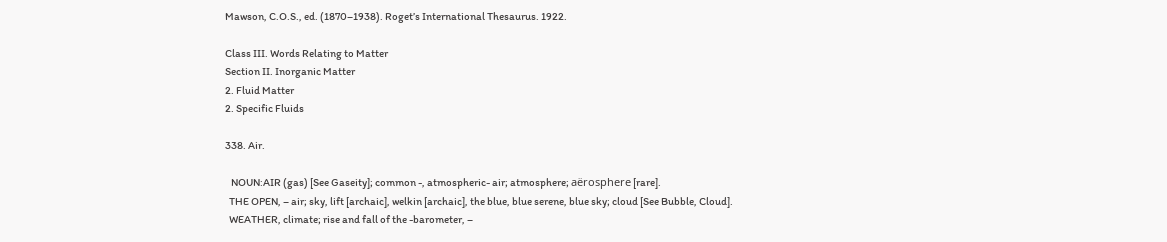Mawson, C.O.S., ed. (1870–1938). Roget’s International Thesaurus. 1922.

Class III. Words Relating to Matter
Section II. Inorganic Matter
2. Fluid Matter
2. Specific Fluids

338. Air.

   NOUN:AIR (gas) [See Gaseity]; common -, atmospheric- air; atmosphere; aërosphere [rare].
  THE OPEN, – air; sky, lift [archaic], welkin [archaic], the blue, blue serene, blue sky; cloud [See Bubble, Cloud].
  WEATHER, climate; rise and fall of the -barometer, –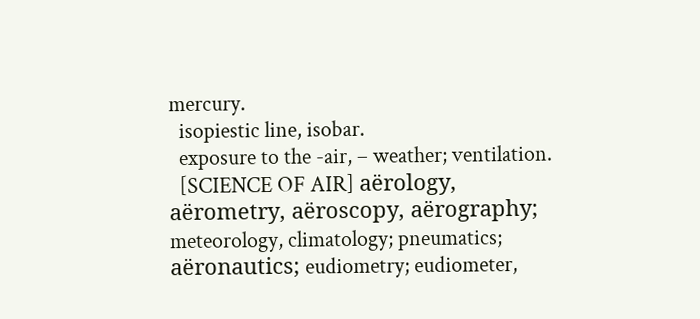mercury.
  isopiestic line, isobar.
  exposure to the -air, – weather; ventilation.
  [SCIENCE OF AIR] aërology, aërometry, aëroscopy, aërography; meteorology, climatology; pneumatics; aëronautics; eudiometry; eudiometer,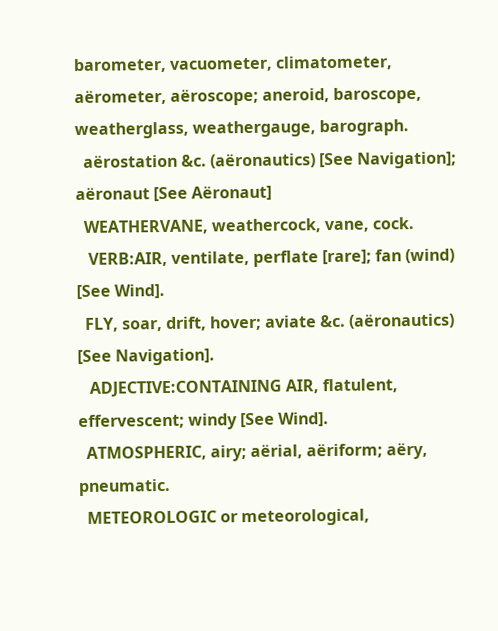barometer, vacuometer, climatometer, aërometer, aëroscope; aneroid, baroscope, weatherglass, weathergauge, barograph.
  aërostation &c. (aëronautics) [See Navigation]; aëronaut [See Aëronaut]
  WEATHERVANE, weathercock, vane, cock.
   VERB:AIR, ventilate, perflate [rare]; fan (wind) [See Wind].
  FLY, soar, drift, hover; aviate &c. (aëronautics) [See Navigation].
   ADJECTIVE:CONTAINING AIR, flatulent, effervescent; windy [See Wind].
  ATMOSPHERIC, airy; aërial, aëriform; aëry, pneumatic.
  METEOROLOGIC or meteorological,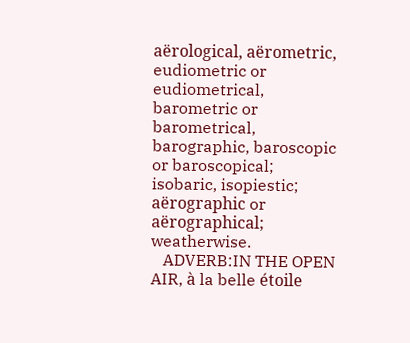aërological, aërometric, eudiometric or eudiometrical, barometric or barometrical, barographic, baroscopic or baroscopical; isobaric, isopiestic; aërographic or aërographical; weatherwise.
   ADVERB:IN THE OPEN AIR, à la belle étoile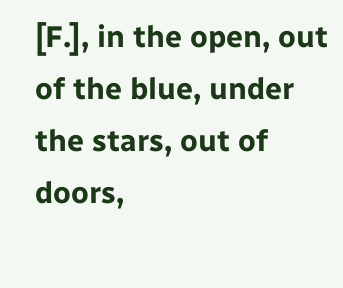[F.], in the open, out of the blue, under the stars, out of doors,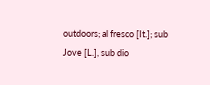outdoors; al fresco [It.]; sub Jove [L.], sub dio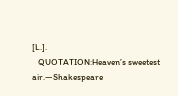[L.].
   QUOTATION:Heaven’s sweetest air.—Shakespeare